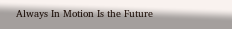Always In Motion Is the Future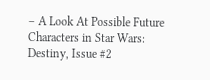– A Look At Possible Future Characters in Star Wars: Destiny, Issue #2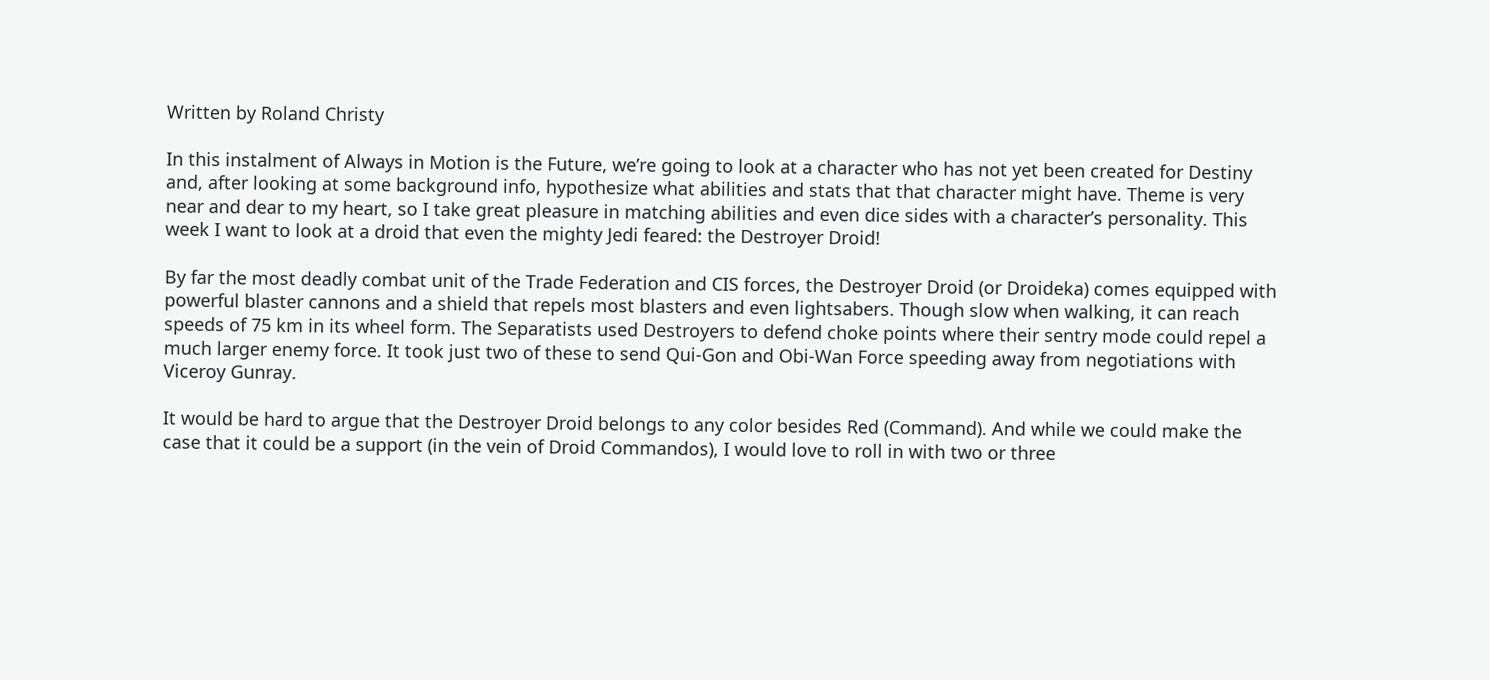Written by Roland Christy

In this instalment of Always in Motion is the Future, we’re going to look at a character who has not yet been created for Destiny and, after looking at some background info, hypothesize what abilities and stats that that character might have. Theme is very near and dear to my heart, so I take great pleasure in matching abilities and even dice sides with a character’s personality. This week I want to look at a droid that even the mighty Jedi feared: the Destroyer Droid!

By far the most deadly combat unit of the Trade Federation and CIS forces, the Destroyer Droid (or Droideka) comes equipped with powerful blaster cannons and a shield that repels most blasters and even lightsabers. Though slow when walking, it can reach speeds of 75 km in its wheel form. The Separatists used Destroyers to defend choke points where their sentry mode could repel a much larger enemy force. It took just two of these to send Qui-Gon and Obi-Wan Force speeding away from negotiations with Viceroy Gunray.

It would be hard to argue that the Destroyer Droid belongs to any color besides Red (Command). And while we could make the case that it could be a support (in the vein of Droid Commandos), I would love to roll in with two or three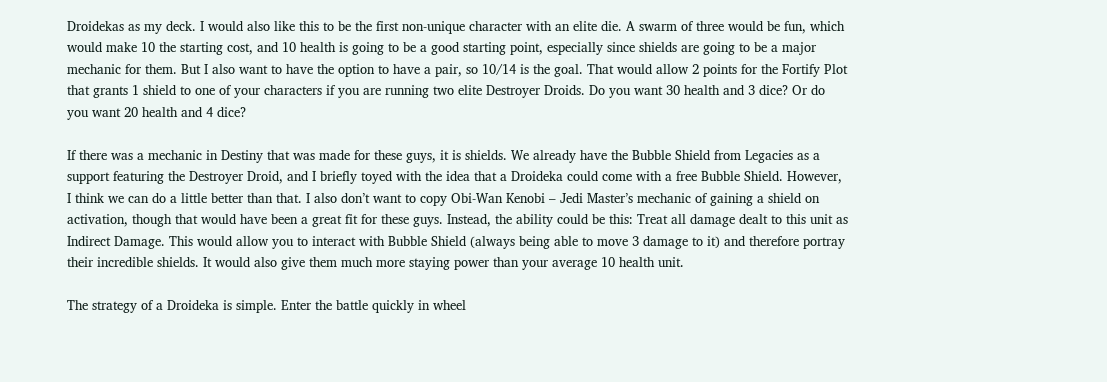Droidekas as my deck. I would also like this to be the first non-unique character with an elite die. A swarm of three would be fun, which would make 10 the starting cost, and 10 health is going to be a good starting point, especially since shields are going to be a major mechanic for them. But I also want to have the option to have a pair, so 10/14 is the goal. That would allow 2 points for the Fortify Plot that grants 1 shield to one of your characters if you are running two elite Destroyer Droids. Do you want 30 health and 3 dice? Or do you want 20 health and 4 dice?

If there was a mechanic in Destiny that was made for these guys, it is shields. We already have the Bubble Shield from Legacies as a support featuring the Destroyer Droid, and I briefly toyed with the idea that a Droideka could come with a free Bubble Shield. However, I think we can do a little better than that. I also don’t want to copy Obi-Wan Kenobi – Jedi Master’s mechanic of gaining a shield on activation, though that would have been a great fit for these guys. Instead, the ability could be this: Treat all damage dealt to this unit as Indirect Damage. This would allow you to interact with Bubble Shield (always being able to move 3 damage to it) and therefore portray their incredible shields. It would also give them much more staying power than your average 10 health unit.

The strategy of a Droideka is simple. Enter the battle quickly in wheel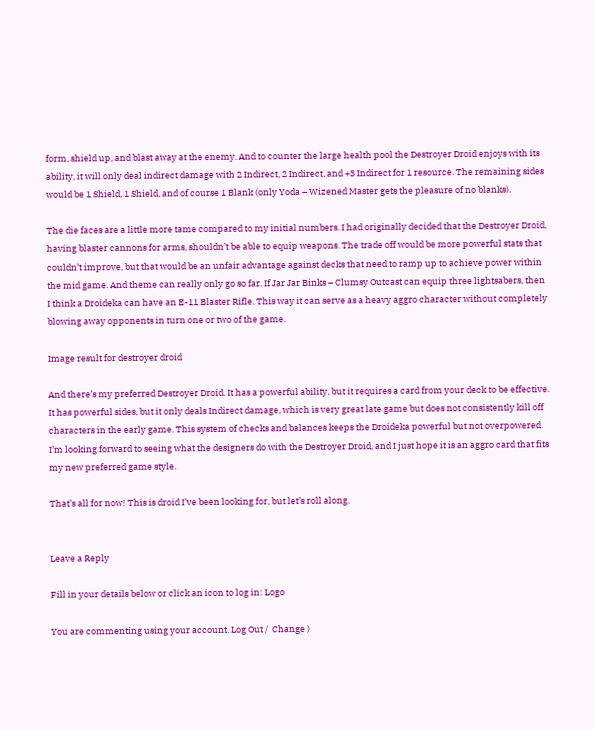form, shield up, and blast away at the enemy. And to counter the large health pool the Destroyer Droid enjoys with its ability, it will only deal indirect damage with 2 Indirect, 2 Indirect, and +3 Indirect for 1 resource. The remaining sides would be 1 Shield, 1 Shield, and of course 1 Blank (only Yoda – Wizened Master gets the pleasure of no blanks).

The die faces are a little more tame compared to my initial numbers. I had originally decided that the Destroyer Droid, having blaster cannons for arms, shouldn’t be able to equip weapons. The trade off would be more powerful stats that couldn’t improve, but that would be an unfair advantage against decks that need to ramp up to achieve power within the mid game. And theme can really only go so far. If Jar Jar Binks – Clumsy Outcast can equip three lightsabers, then I think a Droideka can have an E-11 Blaster Rifle. This way it can serve as a heavy aggro character without completely blowing away opponents in turn one or two of the game.

Image result for destroyer droid

And there’s my preferred Destroyer Droid. It has a powerful ability, but it requires a card from your deck to be effective. It has powerful sides, but it only deals Indirect damage, which is very great late game but does not consistently kill off characters in the early game. This system of checks and balances keeps the Droideka powerful but not overpowered. I’m looking forward to seeing what the designers do with the Destroyer Droid, and I just hope it is an aggro card that fits my new preferred game style.

That’s all for now! This is droid I’ve been looking for, but let’s roll along.


Leave a Reply

Fill in your details below or click an icon to log in: Logo

You are commenting using your account. Log Out /  Change )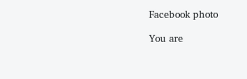Facebook photo

You are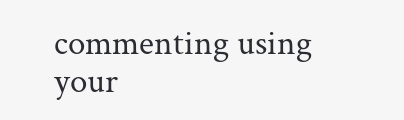commenting using your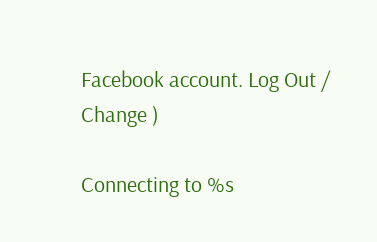Facebook account. Log Out /  Change )

Connecting to %s